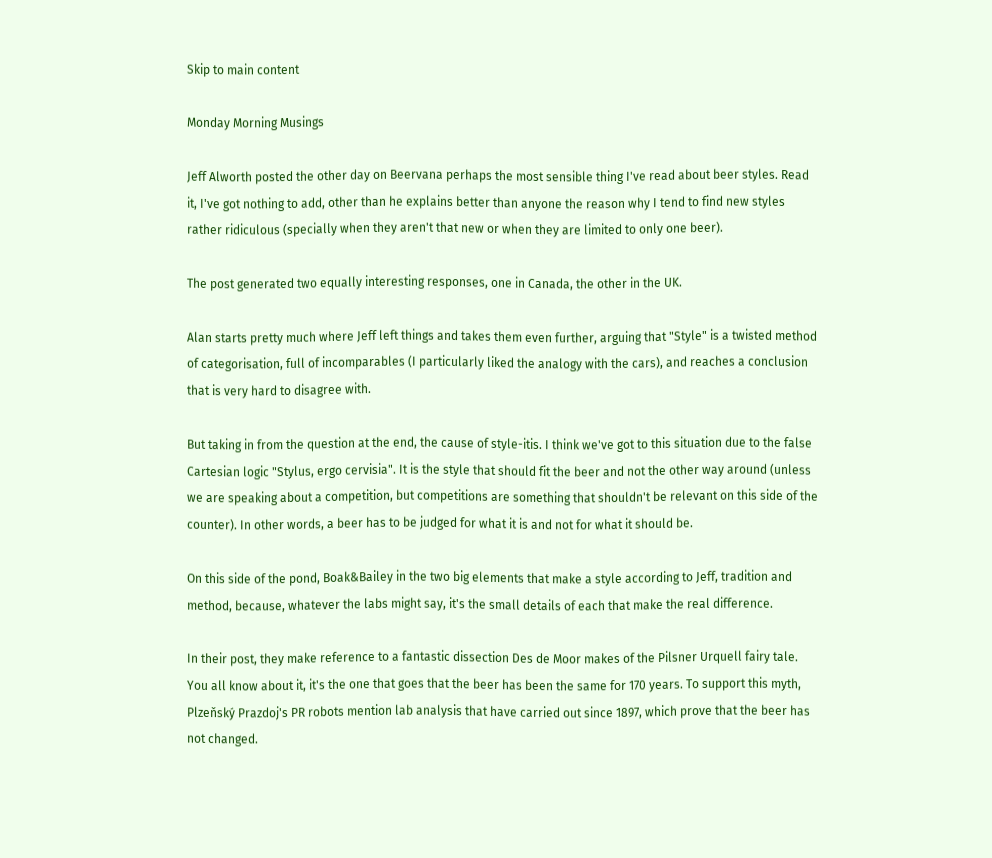Skip to main content

Monday Morning Musings

Jeff Alworth posted the other day on Beervana perhaps the most sensible thing I've read about beer styles. Read it, I've got nothing to add, other than he explains better than anyone the reason why I tend to find new styles rather ridiculous (specially when they aren't that new or when they are limited to only one beer).

The post generated two equally interesting responses, one in Canada, the other in the UK.

Alan starts pretty much where Jeff left things and takes them even further, arguing that "Style" is a twisted method of categorisation, full of incomparables (I particularly liked the analogy with the cars), and reaches a conclusion that is very hard to disagree with.

But taking in from the question at the end, the cause of style-itis. I think we've got to this situation due to the false Cartesian logic "Stylus, ergo cervisia". It is the style that should fit the beer and not the other way around (unless we are speaking about a competition, but competitions are something that shouldn't be relevant on this side of the counter). In other words, a beer has to be judged for what it is and not for what it should be.

On this side of the pond, Boak&Bailey in the two big elements that make a style according to Jeff, tradition and method, because, whatever the labs might say, it's the small details of each that make the real difference.

In their post, they make reference to a fantastic dissection Des de Moor makes of the Pilsner Urquell fairy tale. You all know about it, it's the one that goes that the beer has been the same for 170 years. To support this myth, Plzeňský Prazdoj's PR robots mention lab analysis that have carried out since 1897, which prove that the beer has not changed.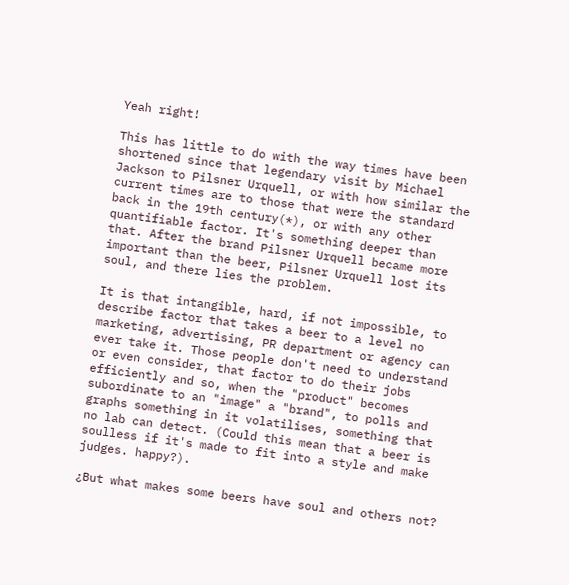Yeah right!

This has little to do with the way times have been shortened since that legendary visit by Michael Jackson to Pilsner Urquell, or with how similar the current times are to those that were the standard back in the 19th century(*), or with any other quantifiable factor. It's something deeper than that. After the brand Pilsner Urquell became more important than the beer, Pilsner Urquell lost its soul, and there lies the problem.

It is that intangible, hard, if not impossible, to describe factor that takes a beer to a level no marketing, advertising, PR department or agency can ever take it. Those people don't need to understand or even consider, that factor to do their jobs efficiently and so, when the "product" becomes subordinate to an "image" a "brand", to polls and graphs something in it volatilises, something that no lab can detect. (Could this mean that a beer is soulless if it's made to fit into a style and make judges. happy?).

¿But what makes some beers have soul and others not?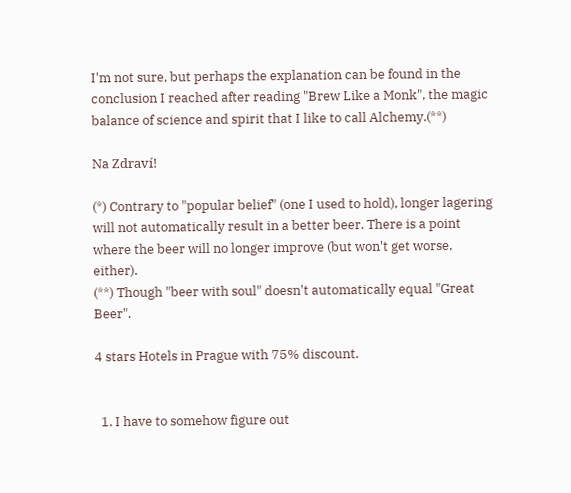I'm not sure, but perhaps the explanation can be found in the conclusion I reached after reading "Brew Like a Monk", the magic balance of science and spirit that I like to call Alchemy.(**)

Na Zdraví!

(*) Contrary to "popular belief" (one I used to hold), longer lagering will not automatically result in a better beer. There is a point where the beer will no longer improve (but won't get worse, either).
(**) Though "beer with soul" doesn't automatically equal "Great Beer".

4 stars Hotels in Prague with 75% discount.


  1. I have to somehow figure out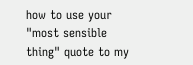how to use your "most sensible thing" quote to my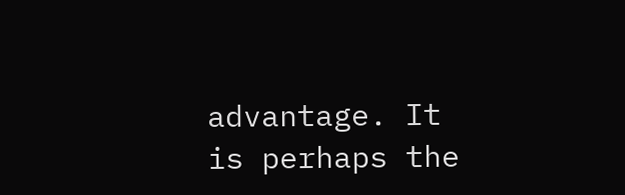advantage. It is perhaps the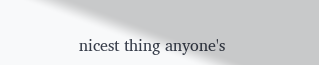nicest thing anyone's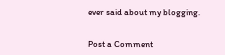ever said about my blogging.


Post a Comment